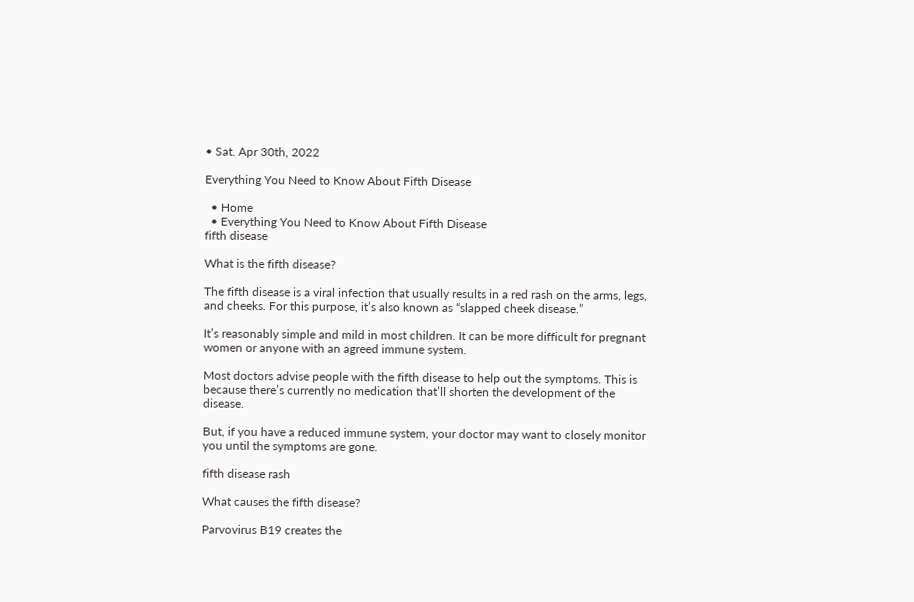• Sat. Apr 30th, 2022

Everything You Need to Know About Fifth Disease

  • Home
  • Everything You Need to Know About Fifth Disease
fifth disease

What is the fifth disease?

The fifth disease is a viral infection that usually results in a red rash on the arms, legs, and cheeks. For this purpose, it’s also known as “slapped cheek disease.”

It’s reasonably simple and mild in most children. It can be more difficult for pregnant women or anyone with an agreed immune system.

Most doctors advise people with the fifth disease to help out the symptoms. This is because there’s currently no medication that’ll shorten the development of the disease.

But, if you have a reduced immune system, your doctor may want to closely monitor you until the symptoms are gone.

fifth disease rash

What causes the fifth disease?

Parvovirus B19 creates the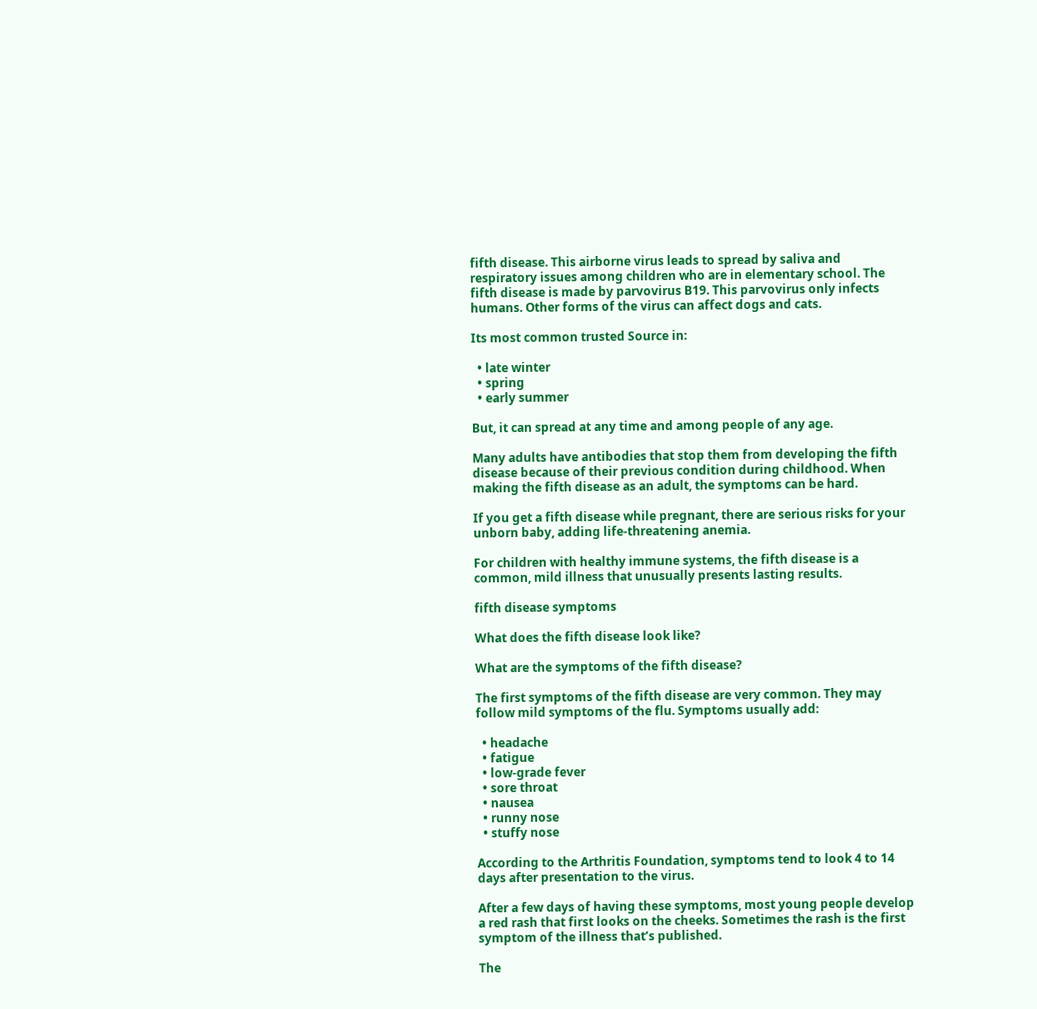fifth disease. This airborne virus leads to spread by saliva and respiratory issues among children who are in elementary school. The fifth disease is made by parvovirus B19. This parvovirus only infects humans. Other forms of the virus can affect dogs and cats.

Its most common trusted Source in:

  • late winter
  • spring
  • early summer

But, it can spread at any time and among people of any age.

Many adults have antibodies that stop them from developing the fifth disease because of their previous condition during childhood. When making the fifth disease as an adult, the symptoms can be hard.

If you get a fifth disease while pregnant, there are serious risks for your unborn baby, adding life-threatening anemia.

For children with healthy immune systems, the fifth disease is a common, mild illness that unusually presents lasting results.

fifth disease symptoms

What does the fifth disease look like?

What are the symptoms of the fifth disease?

The first symptoms of the fifth disease are very common. They may follow mild symptoms of the flu. Symptoms usually add:

  • headache
  • fatigue
  • low-grade fever
  • sore throat
  • nausea
  • runny nose
  • stuffy nose

According to the Arthritis Foundation, symptoms tend to look 4 to 14 days after presentation to the virus.

After a few days of having these symptoms, most young people develop a red rash that first looks on the cheeks. Sometimes the rash is the first symptom of the illness that’s published.

The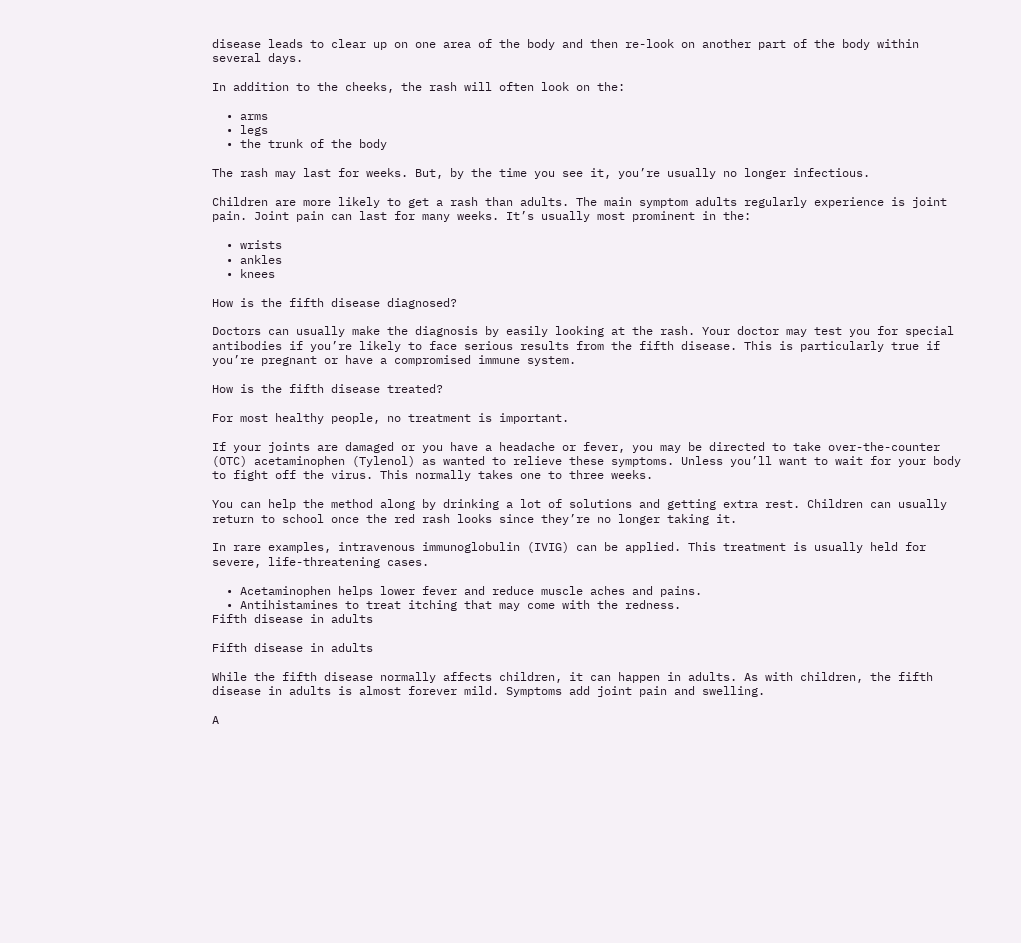disease leads to clear up on one area of the body and then re-look on another part of the body within several days.

In addition to the cheeks, the rash will often look on the:

  • arms
  • legs
  • the trunk of the body

The rash may last for weeks. But, by the time you see it, you’re usually no longer infectious.

Children are more likely to get a rash than adults. The main symptom adults regularly experience is joint pain. Joint pain can last for many weeks. It’s usually most prominent in the:

  • wrists
  • ankles
  • knees

How is the fifth disease diagnosed?

Doctors can usually make the diagnosis by easily looking at the rash. Your doctor may test you for special antibodies if you’re likely to face serious results from the fifth disease. This is particularly true if you’re pregnant or have a compromised immune system.

How is the fifth disease treated?

For most healthy people, no treatment is important.

If your joints are damaged or you have a headache or fever, you may be directed to take over-the-counter (OTC) acetaminophen (Tylenol) as wanted to relieve these symptoms. Unless you’ll want to wait for your body to fight off the virus. This normally takes one to three weeks.

You can help the method along by drinking a lot of solutions and getting extra rest. Children can usually return to school once the red rash looks since they’re no longer taking it.

In rare examples, intravenous immunoglobulin (IVIG) can be applied. This treatment is usually held for severe, life-threatening cases.

  • Acetaminophen helps lower fever and reduce muscle aches and pains.
  • Antihistamines to treat itching that may come with the redness.
Fifth disease in adults

Fifth disease in adults

While the fifth disease normally affects children, it can happen in adults. As with children, the fifth disease in adults is almost forever mild. Symptoms add joint pain and swelling.

A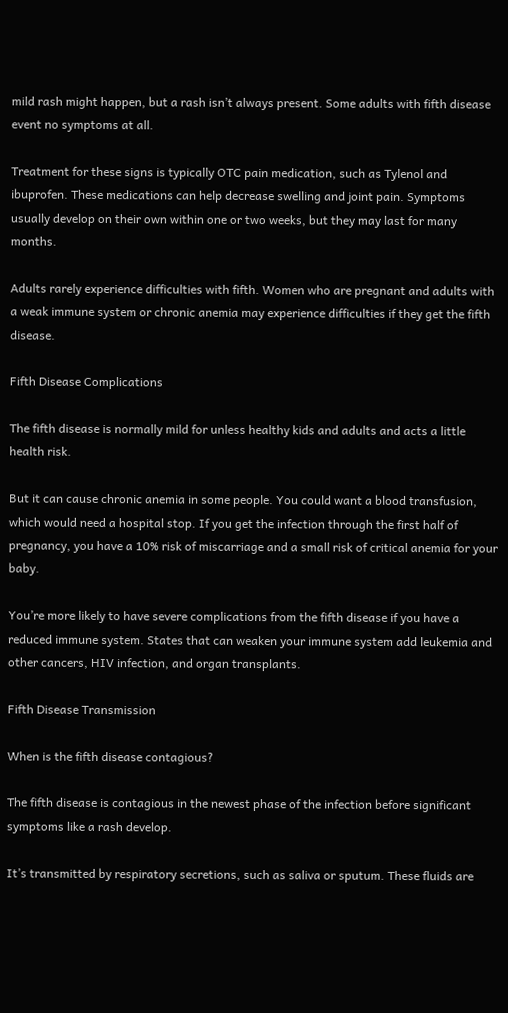mild rash might happen, but a rash isn’t always present. Some adults with fifth disease event no symptoms at all.

Treatment for these signs is typically OTC pain medication, such as Tylenol and ibuprofen. These medications can help decrease swelling and joint pain. Symptoms usually develop on their own within one or two weeks, but they may last for many months.

Adults rarely experience difficulties with fifth. Women who are pregnant and adults with a weak immune system or chronic anemia may experience difficulties if they get the fifth disease.

Fifth Disease Complications

The fifth disease is normally mild for unless healthy kids and adults and acts a little health risk.

But it can cause chronic anemia in some people. You could want a blood transfusion, which would need a hospital stop. If you get the infection through the first half of pregnancy, you have a 10% risk of miscarriage and a small risk of critical anemia for your baby.

You’re more likely to have severe complications from the fifth disease if you have a reduced immune system. States that can weaken your immune system add leukemia and other cancers, HIV infection, and organ transplants.

Fifth Disease Transmission

When is the fifth disease contagious?

The fifth disease is contagious in the newest phase of the infection before significant symptoms like a rash develop.

It’s transmitted by respiratory secretions, such as saliva or sputum. These fluids are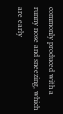commonly produced with a runny nose and sneezing, which are early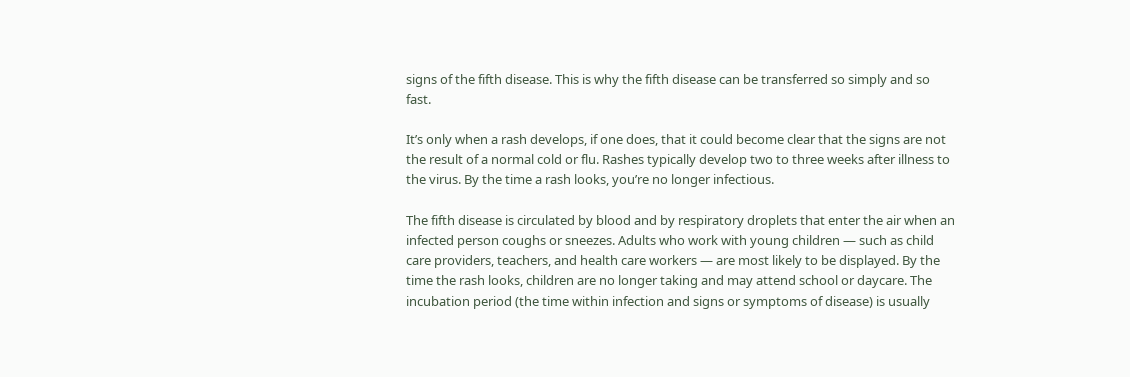signs of the fifth disease. This is why the fifth disease can be transferred so simply and so fast.

It’s only when a rash develops, if one does, that it could become clear that the signs are not the result of a normal cold or flu. Rashes typically develop two to three weeks after illness to the virus. By the time a rash looks, you’re no longer infectious.

The fifth disease is circulated by blood and by respiratory droplets that enter the air when an infected person coughs or sneezes. Adults who work with young children — such as child care providers, teachers, and health care workers — are most likely to be displayed. By the time the rash looks, children are no longer taking and may attend school or daycare. The incubation period (the time within infection and signs or symptoms of disease) is usually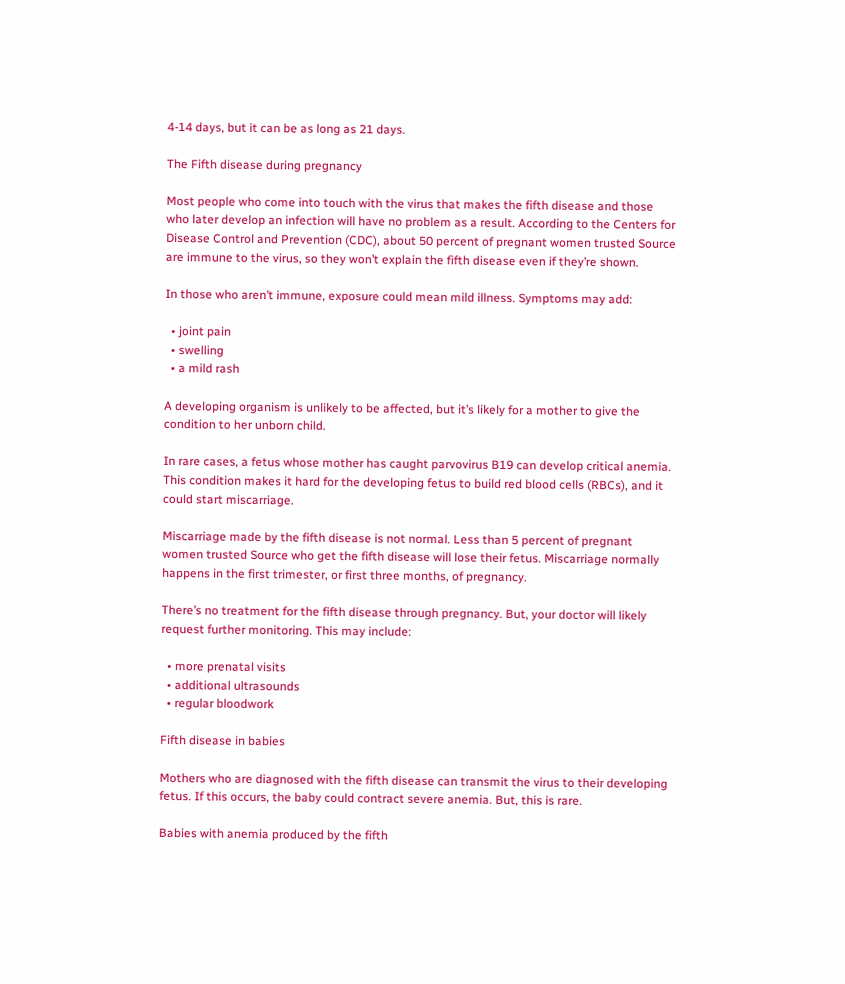4-14 days, but it can be as long as 21 days.

The Fifth disease during pregnancy

Most people who come into touch with the virus that makes the fifth disease and those who later develop an infection will have no problem as a result. According to the Centers for Disease Control and Prevention (CDC), about 50 percent of pregnant women trusted Source are immune to the virus, so they won’t explain the fifth disease even if they’re shown.

In those who aren’t immune, exposure could mean mild illness. Symptoms may add:

  • joint pain
  • swelling
  • a mild rash

A developing organism is unlikely to be affected, but it’s likely for a mother to give the condition to her unborn child.

In rare cases, a fetus whose mother has caught parvovirus B19 can develop critical anemia. This condition makes it hard for the developing fetus to build red blood cells (RBCs), and it could start miscarriage.

Miscarriage made by the fifth disease is not normal. Less than 5 percent of pregnant women trusted Source who get the fifth disease will lose their fetus. Miscarriage normally happens in the first trimester, or first three months, of pregnancy.

There’s no treatment for the fifth disease through pregnancy. But, your doctor will likely request further monitoring. This may include:

  • more prenatal visits
  • additional ultrasounds
  • regular bloodwork

Fifth disease in babies

Mothers who are diagnosed with the fifth disease can transmit the virus to their developing fetus. If this occurs, the baby could contract severe anemia. But, this is rare.

Babies with anemia produced by the fifth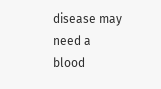disease may need a blood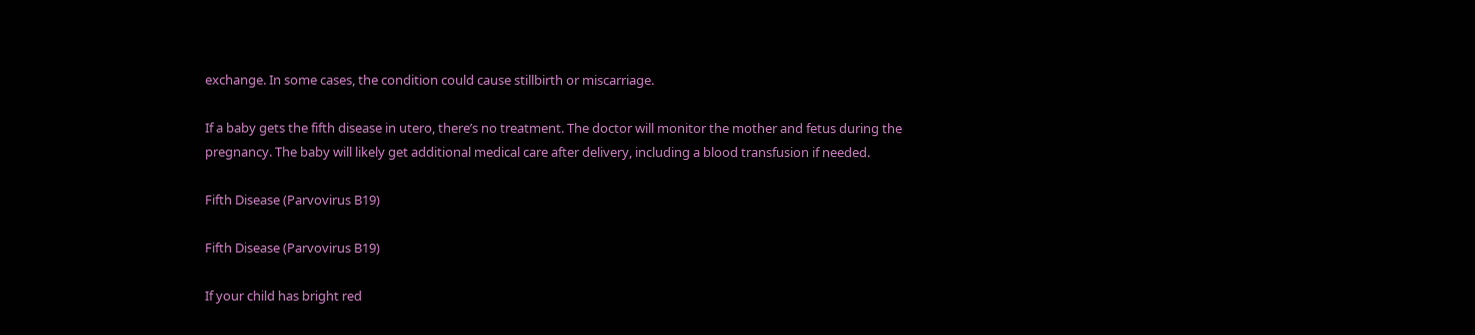exchange. In some cases, the condition could cause stillbirth or miscarriage.

If a baby gets the fifth disease in utero, there’s no treatment. The doctor will monitor the mother and fetus during the pregnancy. The baby will likely get additional medical care after delivery, including a blood transfusion if needed.

Fifth Disease (Parvovirus B19)

Fifth Disease (Parvovirus B19)

If your child has bright red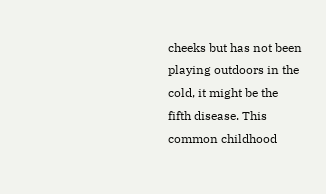cheeks but has not been playing outdoors in the cold, it might be the fifth disease. This common childhood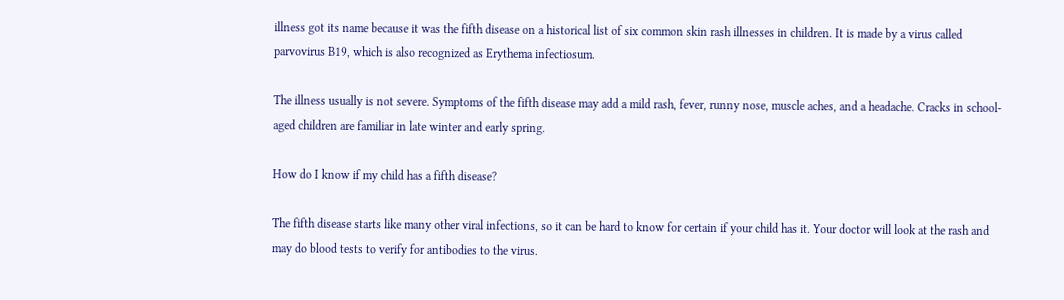illness got its name because it was the fifth disease on a historical list of six common skin rash illnesses in children. It is made by a virus called parvovirus B19, which is also recognized as Erythema infectiosum.

The illness usually is not severe. Symptoms of the fifth disease may add a mild rash, fever, runny nose, muscle aches, and a headache. Cracks in school-aged children are familiar in late winter and early spring.

How do I know if my child has a fifth disease?

The fifth disease starts like many other viral infections, so it can be hard to know for certain if your child has it. Your doctor will look at the rash and may do blood tests to verify for antibodies to the virus.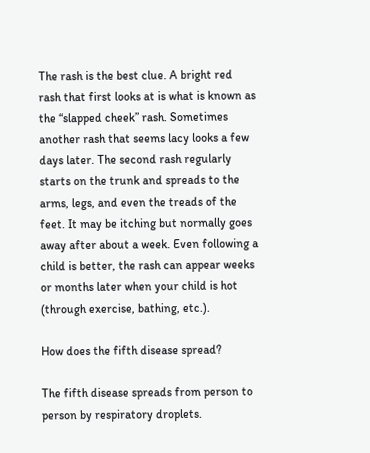The rash is the best clue. A bright red rash that first looks at is what is known as the “slapped cheek” rash. Sometimes another rash that seems lacy looks a few days later. The second rash regularly starts on the trunk and spreads to the arms, legs, and even the treads of the feet. It may be itching but normally goes away after about a week. Even following a child is better, the rash can appear weeks or months later when your child is hot (through exercise, bathing, etc.).

How does the fifth disease spread?

The fifth disease spreads from person to person by respiratory droplets.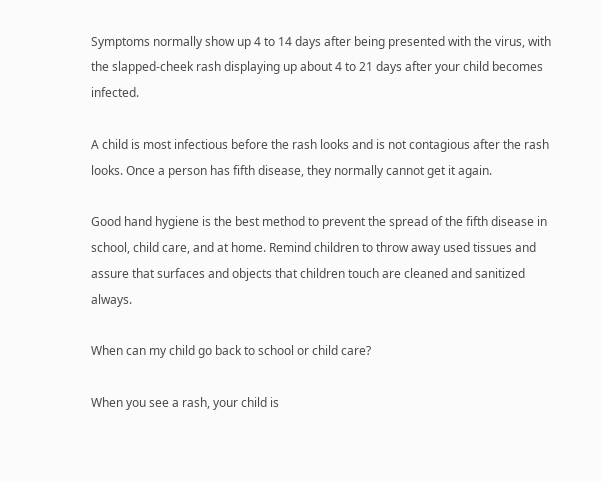Symptoms normally show up 4 to 14 days after being presented with the virus, with the slapped-cheek rash displaying up about 4 to 21 days after your child becomes infected.

A child is most infectious before the rash looks and is not contagious after the rash looks. Once a person has fifth disease, they normally cannot get it again.

Good hand hygiene is the best method to prevent the spread of the fifth disease in school, child care, and at home. Remind children to throw away used tissues and assure that surfaces and objects that children touch are cleaned and sanitized always.

When can my child go back to school or child care?

When you see a rash, your child is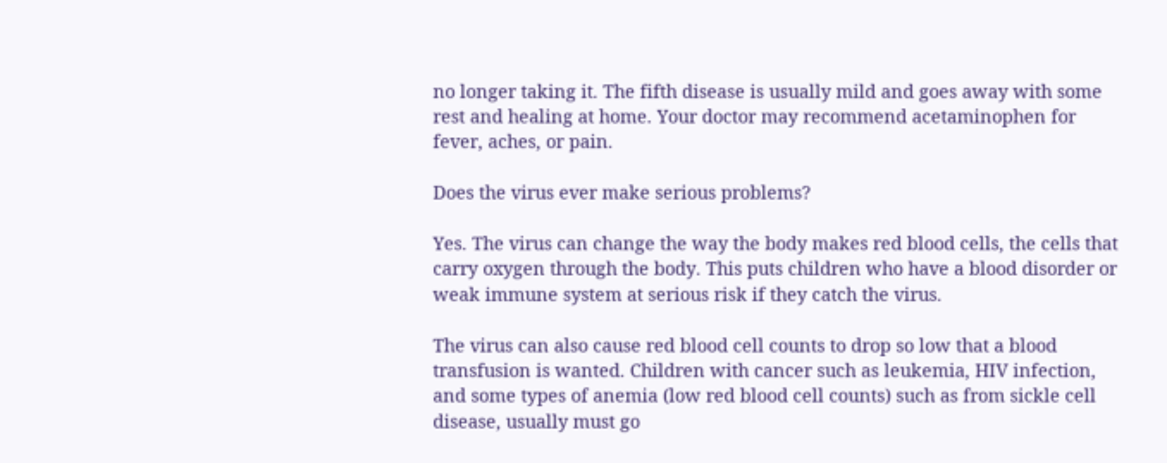no longer taking it. The fifth disease is usually mild and goes away with some rest and healing at home. Your doctor may recommend acetaminophen for fever, aches, or pain.

Does the virus ever make serious problems?

Yes. The virus can change the way the body makes red blood cells, the cells that carry oxygen through the body. This puts children who have a blood disorder or weak immune system at serious risk if they catch the virus.

The virus can also cause red blood cell counts to drop so low that a blood transfusion is wanted. Children with cancer such as leukemia, HIV infection, and some types of anemia (low red blood cell counts) such as from sickle cell disease, usually must go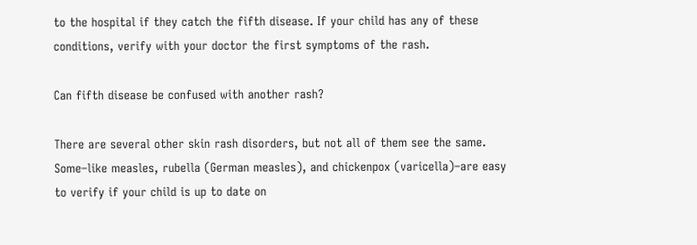to the hospital if they catch the fifth disease. If your child has any of these conditions, verify with your doctor the first symptoms of the rash.

Can fifth disease be confused with another rash?

There are several other skin rash disorders, but not all of them see the same. Some–like measles, rubella (German measles), and chickenpox (varicella)–are easy to verify if your child is up to date on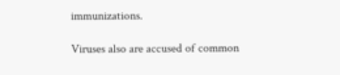immunizations.

Viruses also are accused of common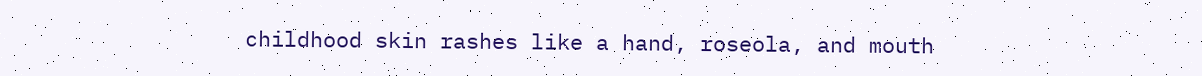childhood skin rashes like a hand, roseola, and mouth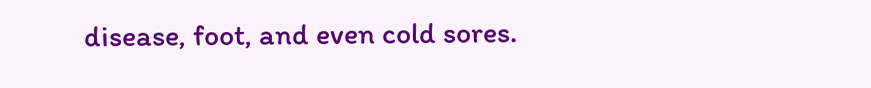disease, foot, and even cold sores.